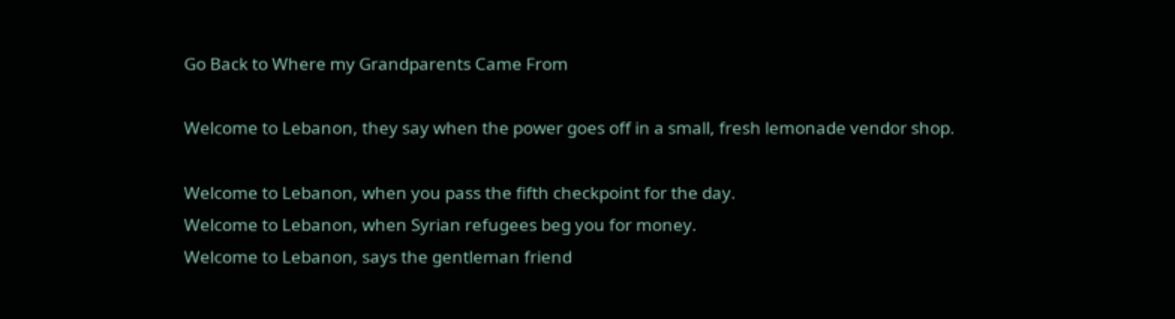Go Back to Where my Grandparents Came From

Welcome to Lebanon, they say when the power goes off in a small, fresh lemonade vendor shop.

Welcome to Lebanon, when you pass the fifth checkpoint for the day.
Welcome to Lebanon, when Syrian refugees beg you for money.
Welcome to Lebanon, says the gentleman friend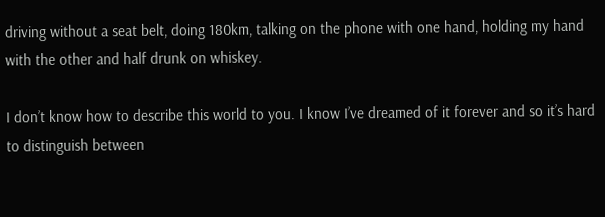driving without a seat belt, doing 180km, talking on the phone with one hand, holding my hand with the other and half drunk on whiskey.

I don’t know how to describe this world to you. I know I’ve dreamed of it forever and so it’s hard to distinguish between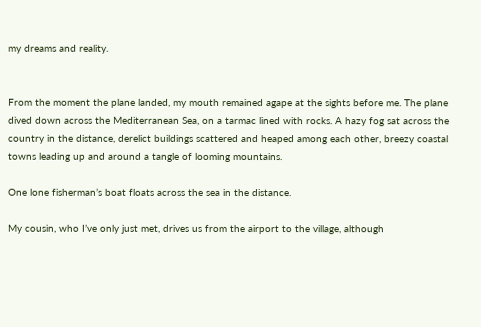my dreams and reality.


From the moment the plane landed, my mouth remained agape at the sights before me. The plane dived down across the Mediterranean Sea, on a tarmac lined with rocks. A hazy fog sat across the country in the distance, derelict buildings scattered and heaped among each other, breezy coastal towns leading up and around a tangle of looming mountains.

One lone fisherman’s boat floats across the sea in the distance.

My cousin, who I’ve only just met, drives us from the airport to the village, although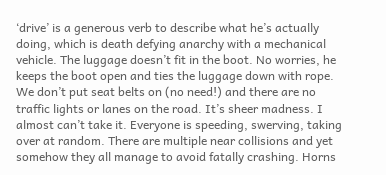‘drive’ is a generous verb to describe what he’s actually doing, which is death defying anarchy with a mechanical vehicle. The luggage doesn’t fit in the boot. No worries, he keeps the boot open and ties the luggage down with rope. We don’t put seat belts on (no need!) and there are no traffic lights or lanes on the road. It’s sheer madness. I almost can’t take it. Everyone is speeding, swerving, taking over at random. There are multiple near collisions and yet somehow they all manage to avoid fatally crashing. Horns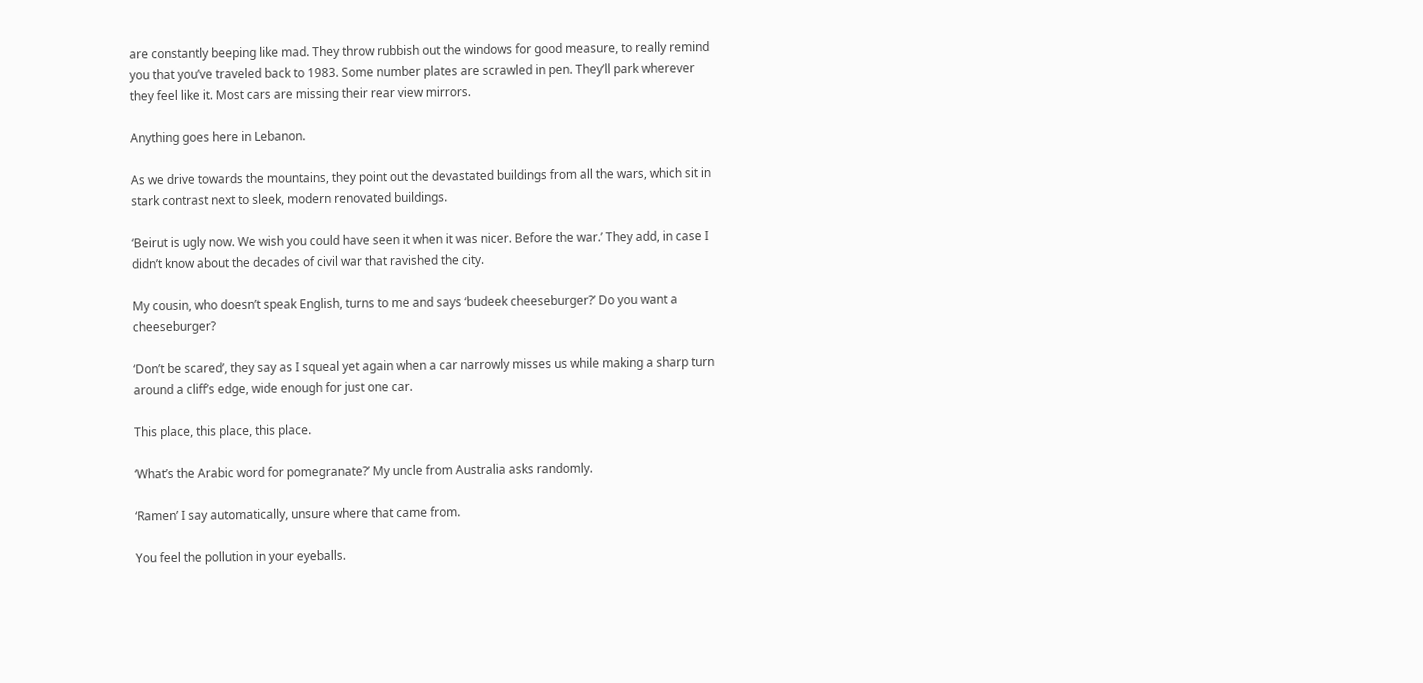are constantly beeping like mad. They throw rubbish out the windows for good measure, to really remind you that you’ve traveled back to 1983. Some number plates are scrawled in pen. They’ll park wherever they feel like it. Most cars are missing their rear view mirrors.

Anything goes here in Lebanon.

As we drive towards the mountains, they point out the devastated buildings from all the wars, which sit in stark contrast next to sleek, modern renovated buildings.

‘Beirut is ugly now. We wish you could have seen it when it was nicer. Before the war.’ They add, in case I didn’t know about the decades of civil war that ravished the city.

My cousin, who doesn’t speak English, turns to me and says ‘budeek cheeseburger?’ Do you want a cheeseburger?

‘Don’t be scared’, they say as I squeal yet again when a car narrowly misses us while making a sharp turn around a cliff’s edge, wide enough for just one car.

This place, this place, this place.

‘What’s the Arabic word for pomegranate?’ My uncle from Australia asks randomly.

‘Ramen’ I say automatically, unsure where that came from.

You feel the pollution in your eyeballs.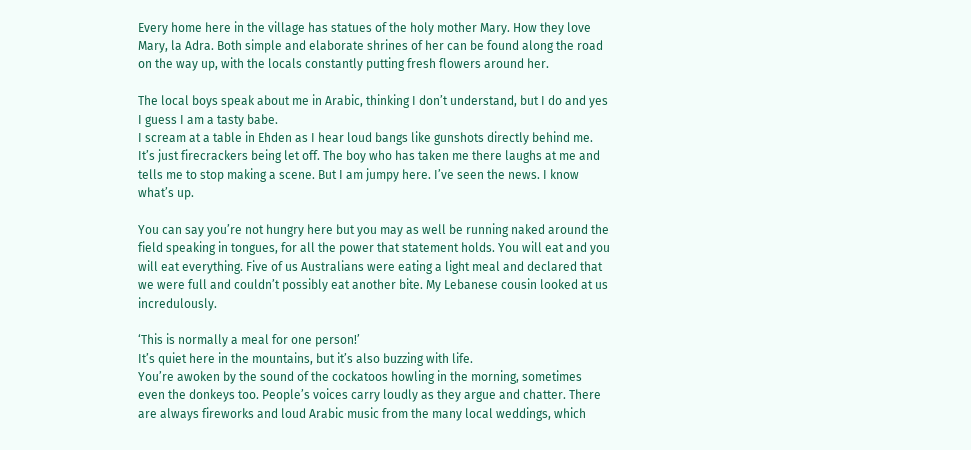Every home here in the village has statues of the holy mother Mary. How they love Mary, la Adra. Both simple and elaborate shrines of her can be found along the road on the way up, with the locals constantly putting fresh flowers around her.

The local boys speak about me in Arabic, thinking I don’t understand, but I do and yes I guess I am a tasty babe.
I scream at a table in Ehden as I hear loud bangs like gunshots directly behind me. It’s just firecrackers being let off. The boy who has taken me there laughs at me and tells me to stop making a scene. But I am jumpy here. I’ve seen the news. I know what’s up.

You can say you’re not hungry here but you may as well be running naked around the field speaking in tongues, for all the power that statement holds. You will eat and you will eat everything. Five of us Australians were eating a light meal and declared that we were full and couldn’t possibly eat another bite. My Lebanese cousin looked at us incredulously.

‘This is normally a meal for one person!’
It’s quiet here in the mountains, but it’s also buzzing with life.
You’re awoken by the sound of the cockatoos howling in the morning, sometimes even the donkeys too. People’s voices carry loudly as they argue and chatter. There are always fireworks and loud Arabic music from the many local weddings, which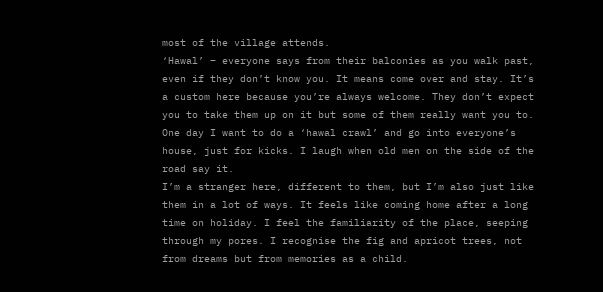most of the village attends.
‘Hawal’ – everyone says from their balconies as you walk past, even if they don’t know you. It means come over and stay. It’s a custom here because you’re always welcome. They don’t expect you to take them up on it but some of them really want you to. One day I want to do a ‘hawal crawl’ and go into everyone’s house, just for kicks. I laugh when old men on the side of the road say it.
I’m a stranger here, different to them, but I’m also just like them in a lot of ways. It feels like coming home after a long time on holiday. I feel the familiarity of the place, seeping through my pores. I recognise the fig and apricot trees, not from dreams but from memories as a child.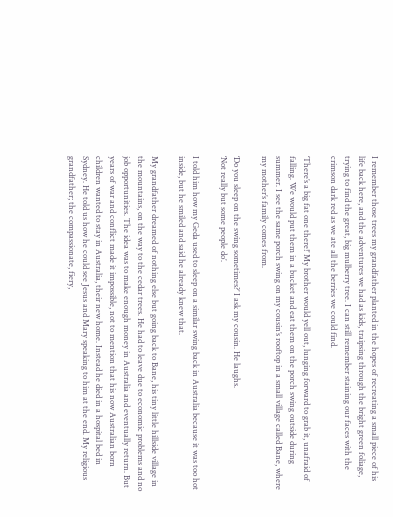I remember those trees my grandfather planted in the hopes of recreating a small piece of his life back here, and the adventures we had as kids, traipsing through the bright green foliage, trying to find the great, big mulberry tree. I can still remember staining our faces with the crimson dark red as we ate all the berries we could find.

‘There’s a big fat one there!’ My brother would yell out, lunging forward to grab it, unafraid of falling. We would put them in a bucket and eat them on the porch swing outside during summer. I see the same porch swing on my cousin’s rooftop in a small village called Bane, where my mother’s family comes from.

‘Do you sleep on the swing sometimes?’ I ask my cousin. He laughs.
‘Not really but some people do’.

I told him how my Geda used to sleep on a similar swing back in Australia because it was too hot inside, but he smiled and said he already knew that.

My grandfather dreamed of nothing else but going back to Bane, his tiny little hillside village in the mountains, on the way to the cedar trees. He had to leave due to economic problems and no job opportunities. The idea was to make enough money in Australia and eventually return. But years of war and conflict made it impossible, not to mention that his now Australian born children wanted to stay in Australia, their new home. Instead he died in a hospital bed in Sydney. He told us how he could see Jesus and Mary speaking to him at the end. My religious grandfather; the compassionate, fiery,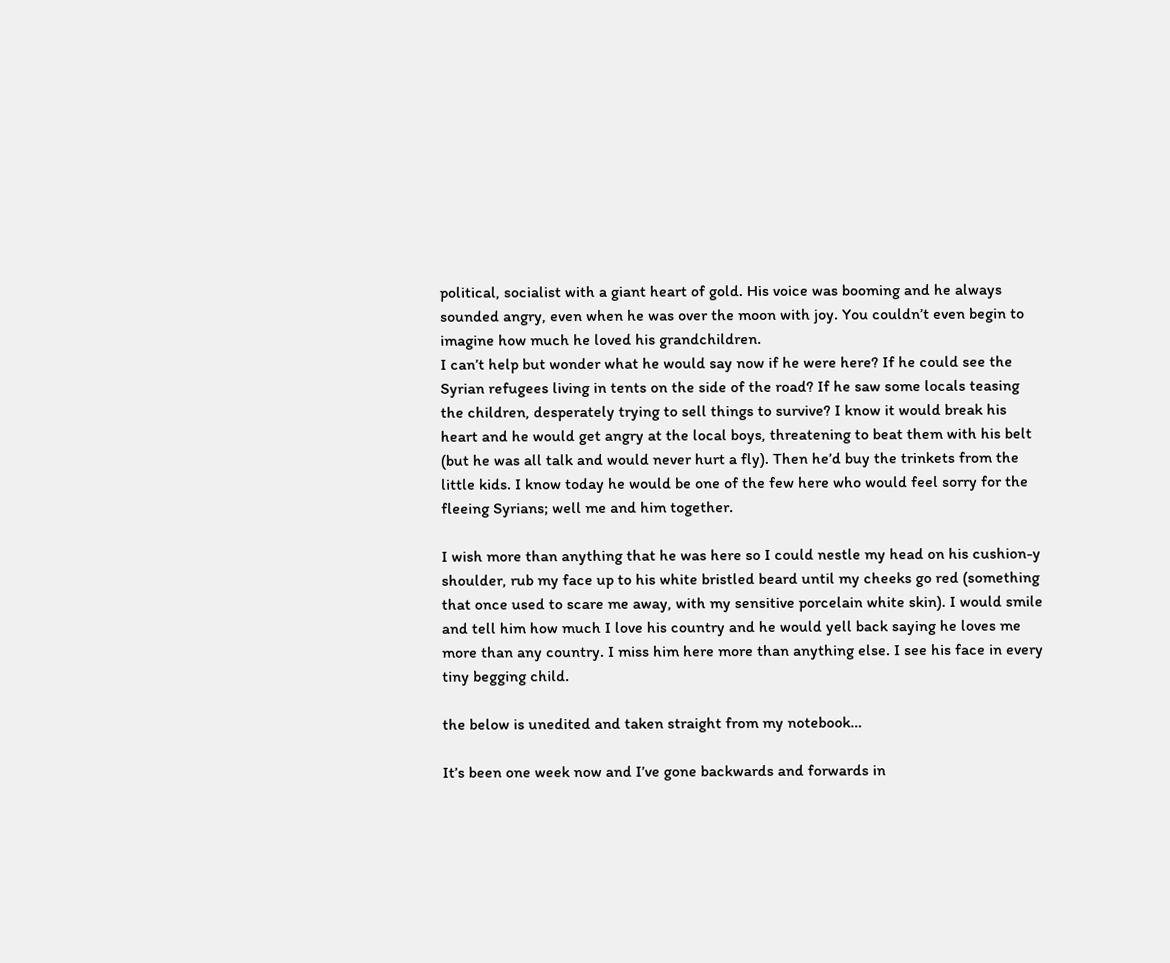political, socialist with a giant heart of gold. His voice was booming and he always sounded angry, even when he was over the moon with joy. You couldn’t even begin to imagine how much he loved his grandchildren.
I can’t help but wonder what he would say now if he were here? If he could see the Syrian refugees living in tents on the side of the road? If he saw some locals teasing the children, desperately trying to sell things to survive? I know it would break his heart and he would get angry at the local boys, threatening to beat them with his belt (but he was all talk and would never hurt a fly). Then he’d buy the trinkets from the little kids. I know today he would be one of the few here who would feel sorry for the fleeing Syrians; well me and him together.

I wish more than anything that he was here so I could nestle my head on his cushion-y shoulder, rub my face up to his white bristled beard until my cheeks go red (something that once used to scare me away, with my sensitive porcelain white skin). I would smile and tell him how much I love his country and he would yell back saying he loves me more than any country. I miss him here more than anything else. I see his face in every tiny begging child.

the below is unedited and taken straight from my notebook…

It’s been one week now and I’ve gone backwards and forwards in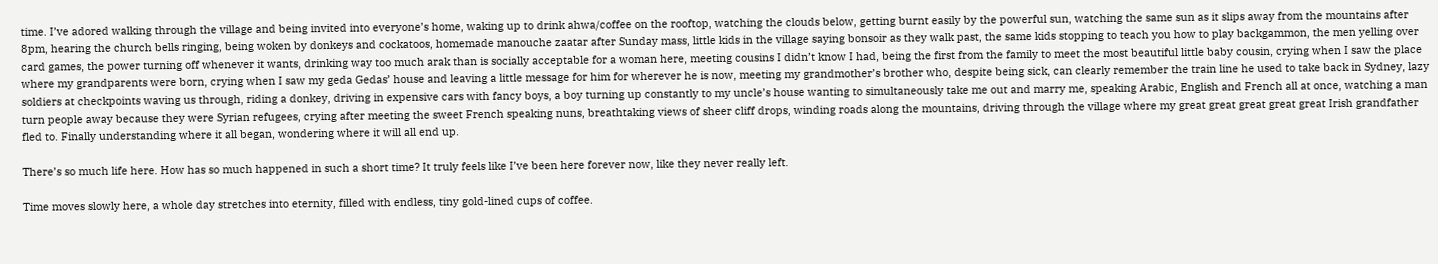time. I’ve adored walking through the village and being invited into everyone’s home, waking up to drink ahwa/coffee on the rooftop, watching the clouds below, getting burnt easily by the powerful sun, watching the same sun as it slips away from the mountains after 8pm, hearing the church bells ringing, being woken by donkeys and cockatoos, homemade manouche zaatar after Sunday mass, little kids in the village saying bonsoir as they walk past, the same kids stopping to teach you how to play backgammon, the men yelling over card games, the power turning off whenever it wants, drinking way too much arak than is socially acceptable for a woman here, meeting cousins I didn’t know I had, being the first from the family to meet the most beautiful little baby cousin, crying when I saw the place where my grandparents were born, crying when I saw my geda Gedas’ house and leaving a little message for him for wherever he is now, meeting my grandmother’s brother who, despite being sick, can clearly remember the train line he used to take back in Sydney, lazy soldiers at checkpoints waving us through, riding a donkey, driving in expensive cars with fancy boys, a boy turning up constantly to my uncle’s house wanting to simultaneously take me out and marry me, speaking Arabic, English and French all at once, watching a man turn people away because they were Syrian refugees, crying after meeting the sweet French speaking nuns, breathtaking views of sheer cliff drops, winding roads along the mountains, driving through the village where my great great great great great Irish grandfather fled to. Finally understanding where it all began, wondering where it will all end up.

There’s so much life here. How has so much happened in such a short time? It truly feels like I’ve been here forever now, like they never really left.

Time moves slowly here, a whole day stretches into eternity, filled with endless, tiny gold-lined cups of coffee.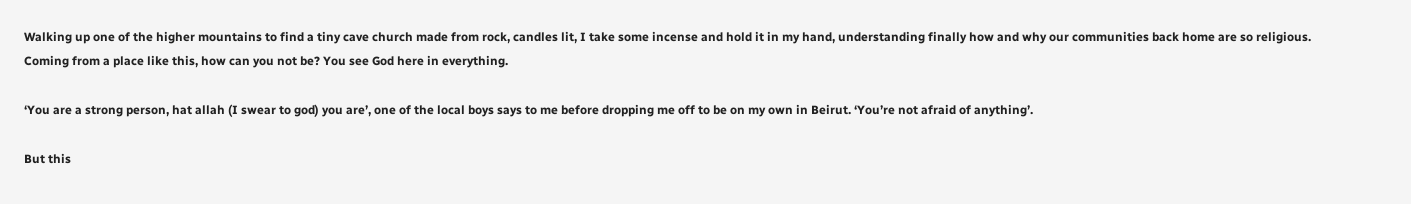Walking up one of the higher mountains to find a tiny cave church made from rock, candles lit, I take some incense and hold it in my hand, understanding finally how and why our communities back home are so religious. Coming from a place like this, how can you not be? You see God here in everything.

‘You are a strong person, hat allah (I swear to god) you are’, one of the local boys says to me before dropping me off to be on my own in Beirut. ‘You’re not afraid of anything’.

But this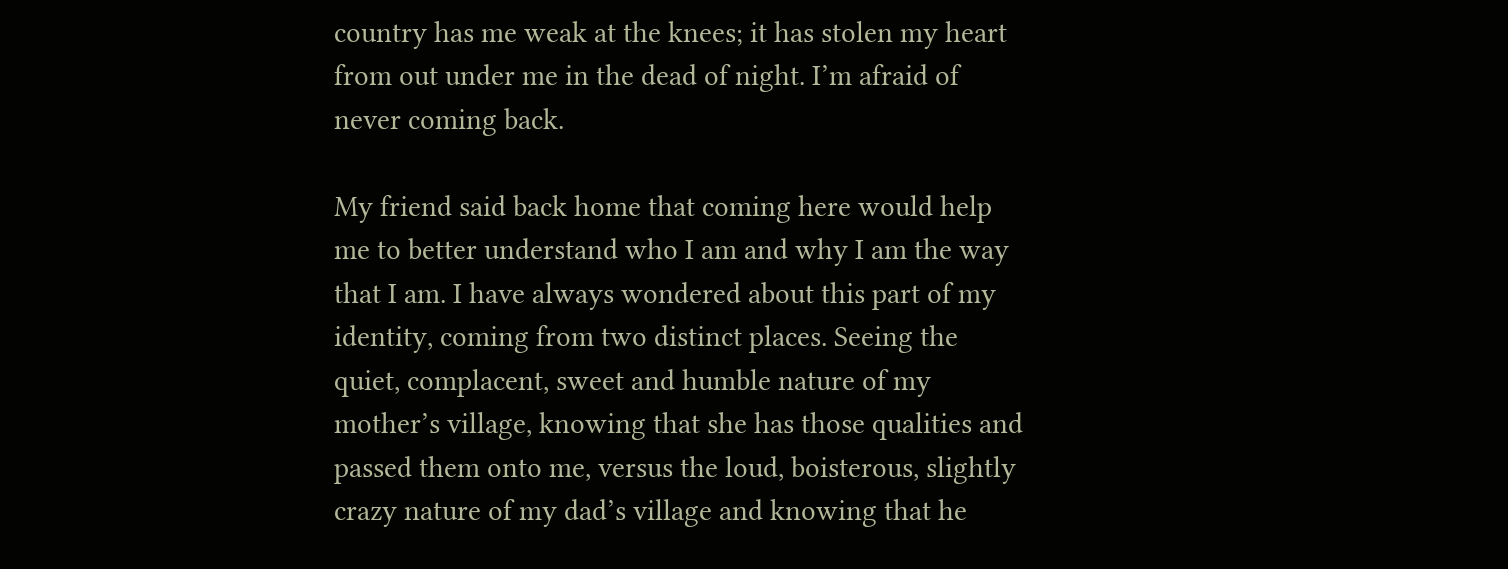country has me weak at the knees; it has stolen my heart from out under me in the dead of night. I’m afraid of never coming back.

My friend said back home that coming here would help me to better understand who I am and why I am the way that I am. I have always wondered about this part of my identity, coming from two distinct places. Seeing the quiet, complacent, sweet and humble nature of my mother’s village, knowing that she has those qualities and passed them onto me, versus the loud, boisterous, slightly crazy nature of my dad’s village and knowing that he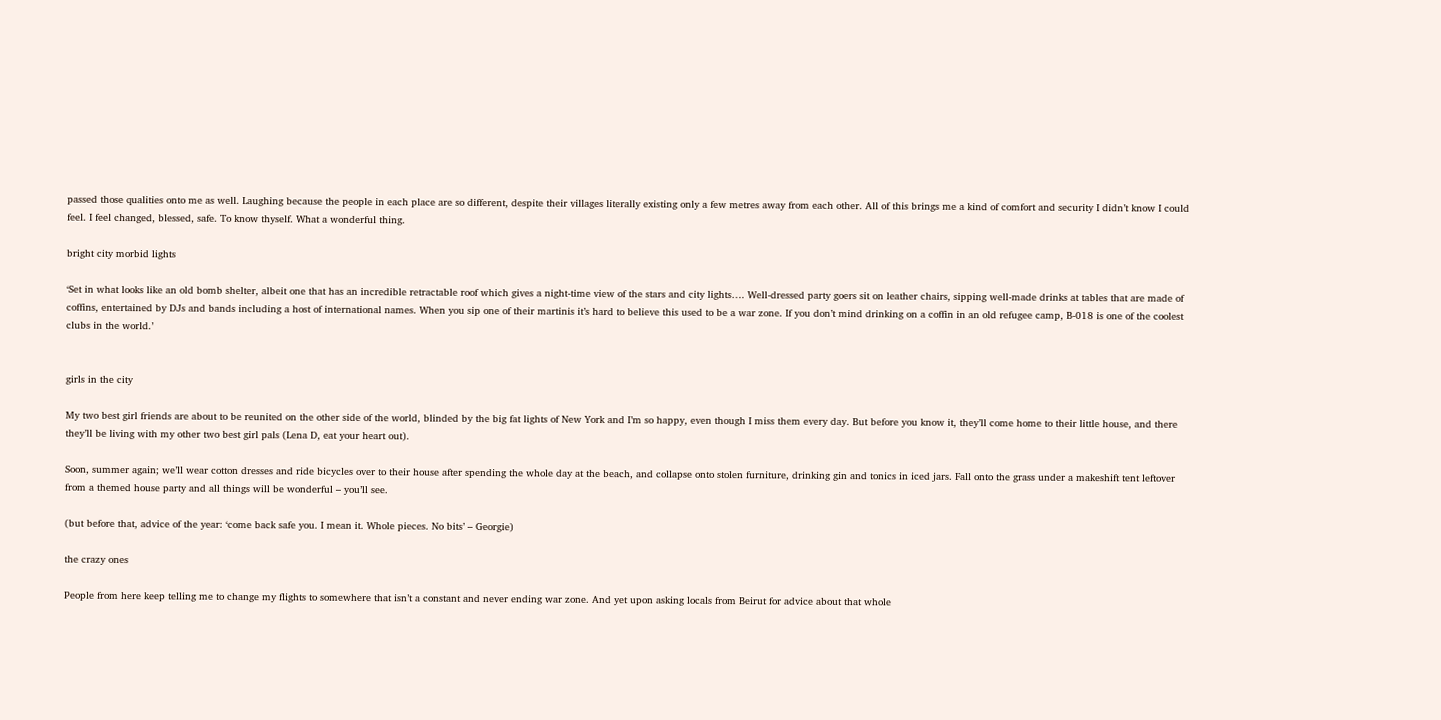passed those qualities onto me as well. Laughing because the people in each place are so different, despite their villages literally existing only a few metres away from each other. All of this brings me a kind of comfort and security I didn’t know I could feel. I feel changed, blessed, safe. To know thyself. What a wonderful thing.

bright city morbid lights

‘Set in what looks like an old bomb shelter, albeit one that has an incredible retractable roof which gives a night-time view of the stars and city lights…. Well-dressed party goers sit on leather chairs, sipping well-made drinks at tables that are made of coffins, entertained by DJs and bands including a host of international names. When you sip one of their martinis it’s hard to believe this used to be a war zone. If you don’t mind drinking on a coffin in an old refugee camp, B-018 is one of the coolest clubs in the world.’


girls in the city

My two best girl friends are about to be reunited on the other side of the world, blinded by the big fat lights of New York and I’m so happy, even though I miss them every day. But before you know it, they’ll come home to their little house, and there they’ll be living with my other two best girl pals (Lena D, eat your heart out).

Soon, summer again; we’ll wear cotton dresses and ride bicycles over to their house after spending the whole day at the beach, and collapse onto stolen furniture, drinking gin and tonics in iced jars. Fall onto the grass under a makeshift tent leftover from a themed house party and all things will be wonderful – you’ll see.

(but before that, advice of the year: ‘come back safe you. I mean it. Whole pieces. No bits’ – Georgie)

the crazy ones

People from here keep telling me to change my flights to somewhere that isn’t a constant and never ending war zone. And yet upon asking locals from Beirut for advice about that whole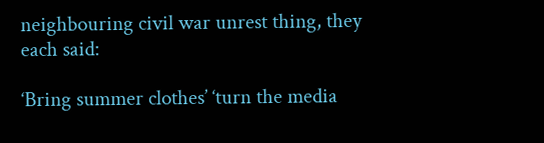neighbouring civil war unrest thing, they each said:

‘Bring summer clothes’ ‘turn the media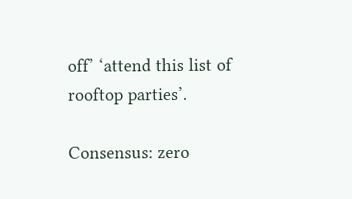off’ ‘attend this list of rooftop parties’.

Consensus: zero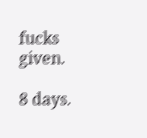fucks given.

8 days.